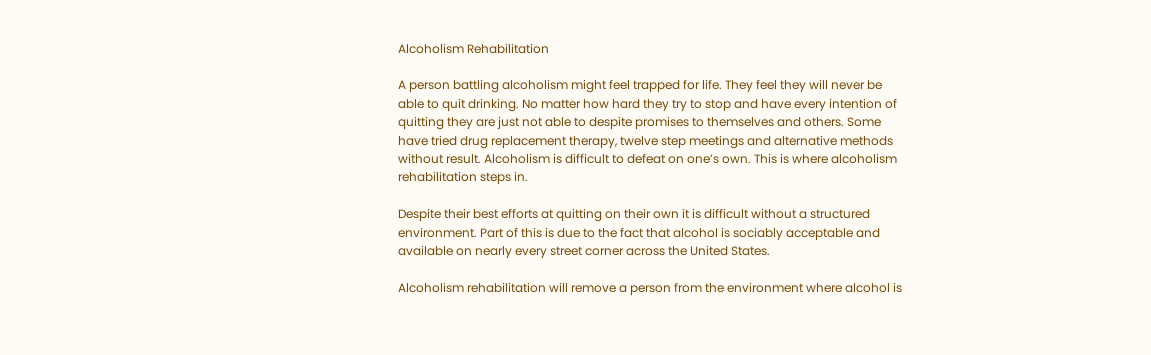Alcoholism Rehabilitation

A person battling alcoholism might feel trapped for life. They feel they will never be able to quit drinking. No matter how hard they try to stop and have every intention of quitting they are just not able to despite promises to themselves and others. Some have tried drug replacement therapy, twelve step meetings and alternative methods without result. Alcoholism is difficult to defeat on one’s own. This is where alcoholism rehabilitation steps in.

Despite their best efforts at quitting on their own it is difficult without a structured environment. Part of this is due to the fact that alcohol is sociably acceptable and available on nearly every street corner across the United States.

Alcoholism rehabilitation will remove a person from the environment where alcohol is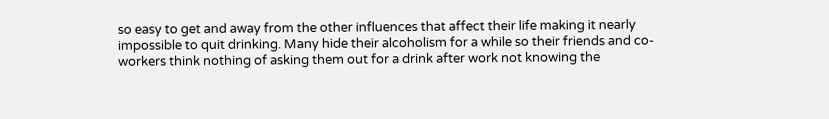so easy to get and away from the other influences that affect their life making it nearly impossible to quit drinking. Many hide their alcoholism for a while so their friends and co-workers think nothing of asking them out for a drink after work not knowing the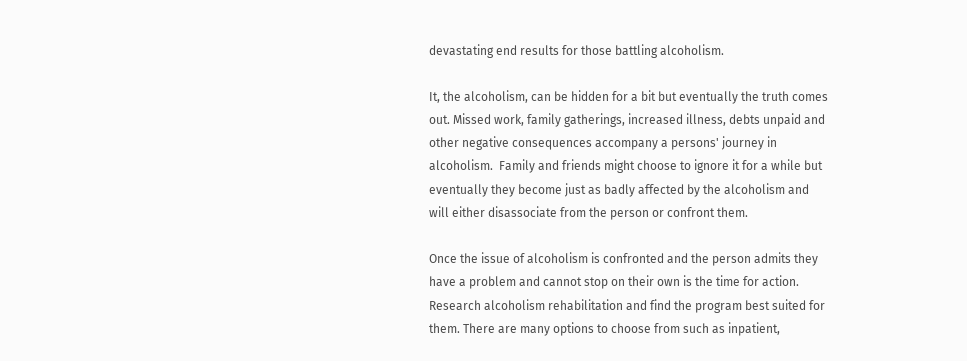devastating end results for those battling alcoholism.

It, the alcoholism, can be hidden for a bit but eventually the truth comes out. Missed work, family gatherings, increased illness, debts unpaid and other negative consequences accompany a persons' journey in alcoholism.  Family and friends might choose to ignore it for a while but eventually they become just as badly affected by the alcoholism and will either disassociate from the person or confront them.

Once the issue of alcoholism is confronted and the person admits they have a problem and cannot stop on their own is the time for action. Research alcoholism rehabilitation and find the program best suited for them. There are many options to choose from such as inpatient,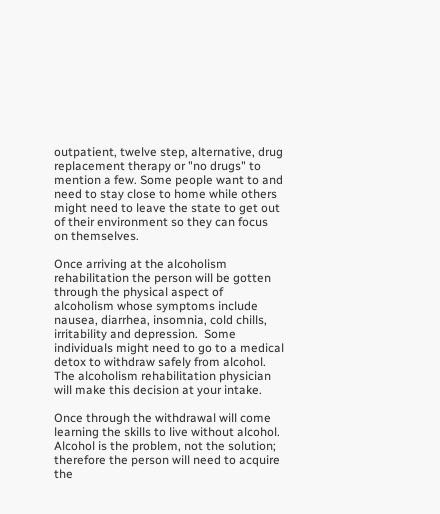outpatient, twelve step, alternative, drug replacement therapy or "no drugs" to mention a few. Some people want to and need to stay close to home while others might need to leave the state to get out of their environment so they can focus on themselves.

Once arriving at the alcoholism rehabilitation the person will be gotten through the physical aspect of alcoholism whose symptoms include nausea, diarrhea, insomnia, cold chills, irritability and depression.  Some individuals might need to go to a medical detox to withdraw safely from alcohol. The alcoholism rehabilitation physician will make this decision at your intake.

Once through the withdrawal will come learning the skills to live without alcohol. Alcohol is the problem, not the solution; therefore the person will need to acquire the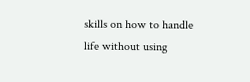skills on how to handle life without using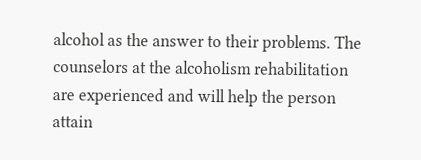alcohol as the answer to their problems. The counselors at the alcoholism rehabilitation are experienced and will help the person attain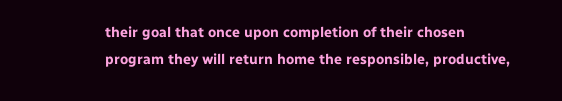their goal that once upon completion of their chosen program they will return home the responsible, productive,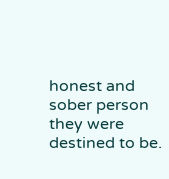honest and sober person they were destined to be.